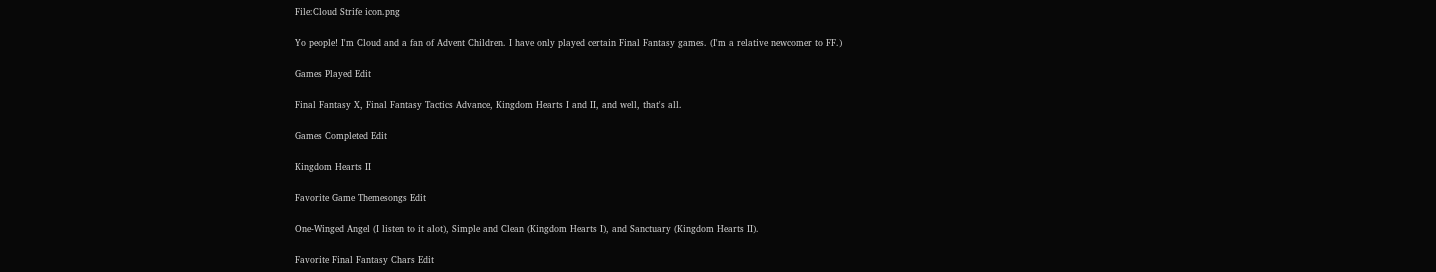File:Cloud Strife icon.png

Yo people! I'm Cloud and a fan of Advent Children. I have only played certain Final Fantasy games. (I'm a relative newcomer to FF.)

Games Played Edit

Final Fantasy X, Final Fantasy Tactics Advance, Kingdom Hearts I and II, and well, that's all.

Games Completed Edit

Kingdom Hearts II

Favorite Game Themesongs Edit

One-Winged Angel (I listen to it alot), Simple and Clean (Kingdom Hearts I), and Sanctuary (Kingdom Hearts II).

Favorite Final Fantasy Chars Edit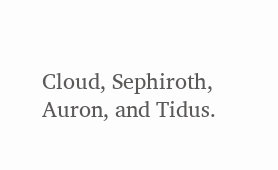Cloud, Sephiroth, Auron, and Tidus.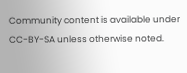Community content is available under CC-BY-SA unless otherwise noted.